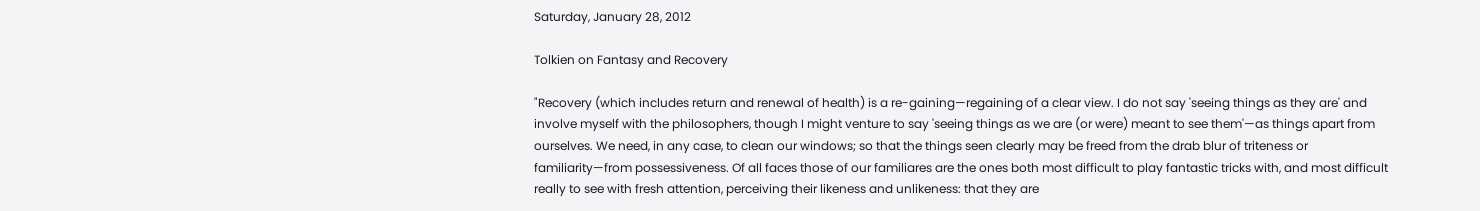Saturday, January 28, 2012

Tolkien on Fantasy and Recovery

"Recovery (which includes return and renewal of health) is a re-gaining—regaining of a clear view. I do not say 'seeing things as they are' and involve myself with the philosophers, though I might venture to say 'seeing things as we are (or were) meant to see them'—as things apart from ourselves. We need, in any case, to clean our windows; so that the things seen clearly may be freed from the drab blur of triteness or familiarity—from possessiveness. Of all faces those of our familiares are the ones both most difficult to play fantastic tricks with, and most difficult really to see with fresh attention, perceiving their likeness and unlikeness: that they are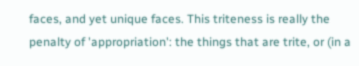faces, and yet unique faces. This triteness is really the penalty of 'appropriation': the things that are trite, or (in a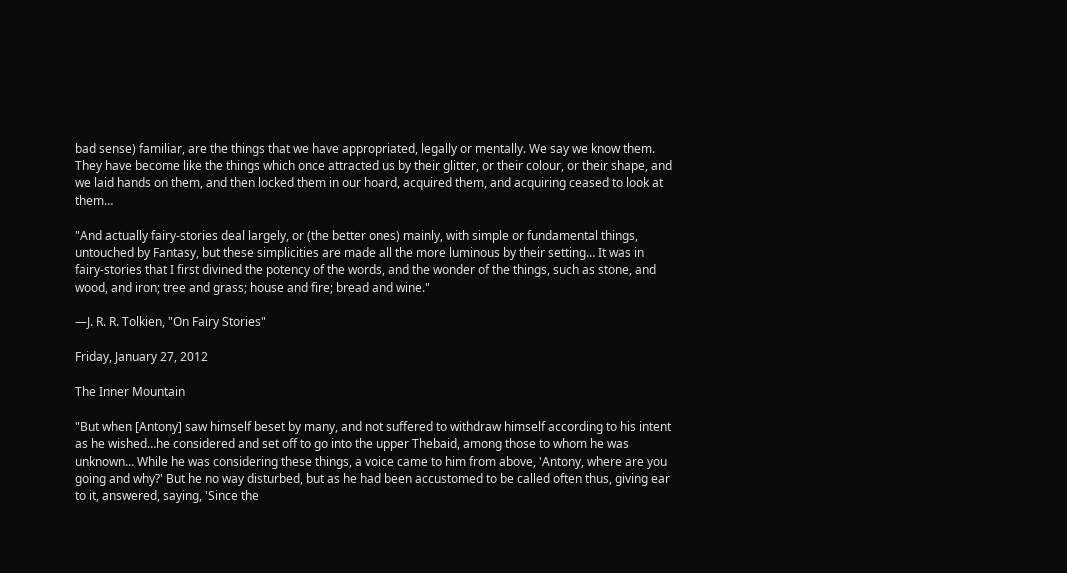bad sense) familiar, are the things that we have appropriated, legally or mentally. We say we know them. They have become like the things which once attracted us by their glitter, or their colour, or their shape, and we laid hands on them, and then locked them in our hoard, acquired them, and acquiring ceased to look at them…

"And actually fairy-stories deal largely, or (the better ones) mainly, with simple or fundamental things, untouched by Fantasy, but these simplicities are made all the more luminous by their setting… It was in fairy-stories that I first divined the potency of the words, and the wonder of the things, such as stone, and wood, and iron; tree and grass; house and fire; bread and wine."

—J. R. R. Tolkien, "On Fairy Stories"

Friday, January 27, 2012

The Inner Mountain

"But when [Antony] saw himself beset by many, and not suffered to withdraw himself according to his intent as he wished…he considered and set off to go into the upper Thebaid, among those to whom he was unknown… While he was considering these things, a voice came to him from above, 'Antony, where are you going and why?' But he no way disturbed, but as he had been accustomed to be called often thus, giving ear to it, answered, saying, 'Since the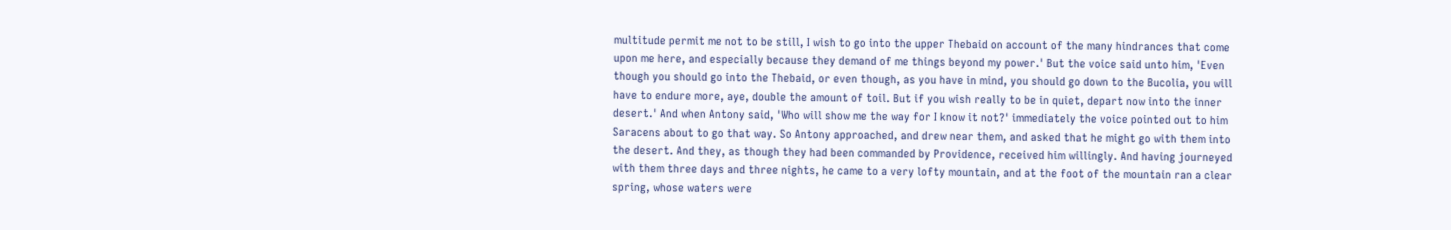multitude permit me not to be still, I wish to go into the upper Thebaid on account of the many hindrances that come upon me here, and especially because they demand of me things beyond my power.' But the voice said unto him, 'Even though you should go into the Thebaid, or even though, as you have in mind, you should go down to the Bucolia, you will have to endure more, aye, double the amount of toil. But if you wish really to be in quiet, depart now into the inner desert.' And when Antony said, 'Who will show me the way for I know it not?' immediately the voice pointed out to him Saracens about to go that way. So Antony approached, and drew near them, and asked that he might go with them into the desert. And they, as though they had been commanded by Providence, received him willingly. And having journeyed with them three days and three nights, he came to a very lofty mountain, and at the foot of the mountain ran a clear spring, whose waters were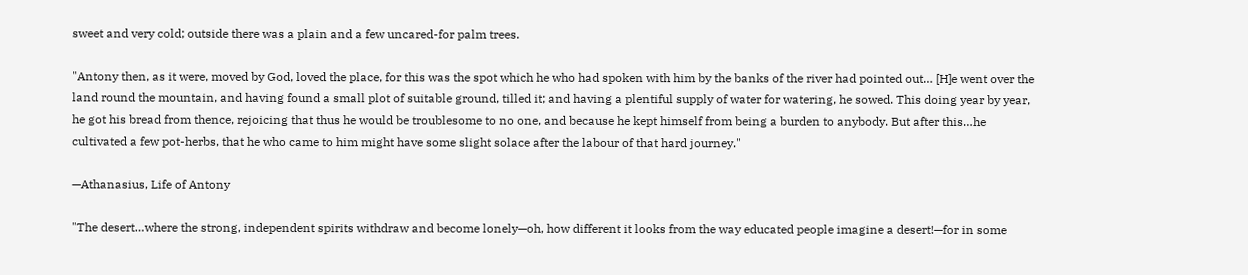sweet and very cold; outside there was a plain and a few uncared-for palm trees.

"Antony then, as it were, moved by God, loved the place, for this was the spot which he who had spoken with him by the banks of the river had pointed out… [H]e went over the land round the mountain, and having found a small plot of suitable ground, tilled it; and having a plentiful supply of water for watering, he sowed. This doing year by year, he got his bread from thence, rejoicing that thus he would be troublesome to no one, and because he kept himself from being a burden to anybody. But after this…he cultivated a few pot-herbs, that he who came to him might have some slight solace after the labour of that hard journey."

—Athanasius, Life of Antony

"The desert…where the strong, independent spirits withdraw and become lonely—oh, how different it looks from the way educated people imagine a desert!—for in some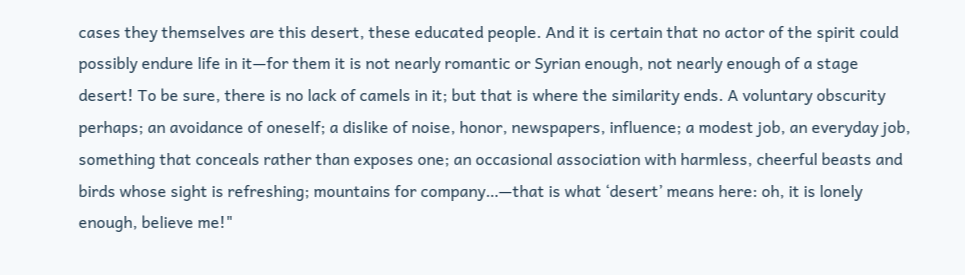cases they themselves are this desert, these educated people. And it is certain that no actor of the spirit could possibly endure life in it—for them it is not nearly romantic or Syrian enough, not nearly enough of a stage desert! To be sure, there is no lack of camels in it; but that is where the similarity ends. A voluntary obscurity perhaps; an avoidance of oneself; a dislike of noise, honor, newspapers, influence; a modest job, an everyday job, something that conceals rather than exposes one; an occasional association with harmless, cheerful beasts and birds whose sight is refreshing; mountains for company…—that is what ‘desert’ means here: oh, it is lonely enough, believe me!"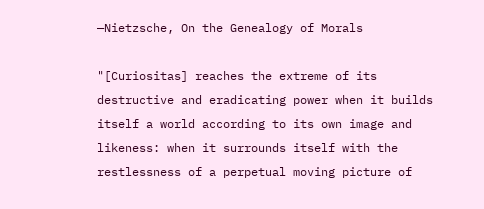—Nietzsche, On the Genealogy of Morals

"[Curiositas] reaches the extreme of its destructive and eradicating power when it builds itself a world according to its own image and likeness: when it surrounds itself with the restlessness of a perpetual moving picture of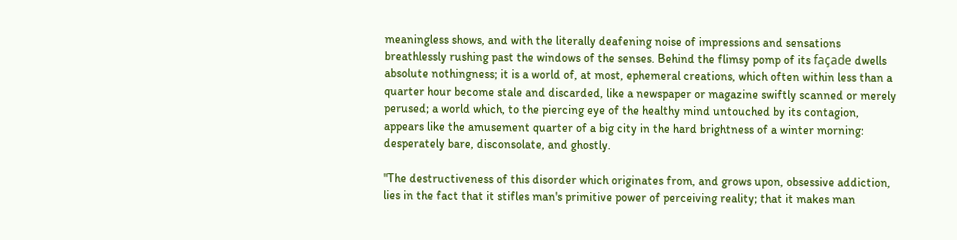meaningless shows, and with the literally deafening noise of impressions and sensations breathlessly rushing past the windows of the senses. Behind the flimsy pomp of its façade dwells absolute nothingness; it is a world of, at most, ephemeral creations, which often within less than a quarter hour become stale and discarded, like a newspaper or magazine swiftly scanned or merely perused; a world which, to the piercing eye of the healthy mind untouched by its contagion, appears like the amusement quarter of a big city in the hard brightness of a winter morning: desperately bare, disconsolate, and ghostly.

"The destructiveness of this disorder which originates from, and grows upon, obsessive addiction, lies in the fact that it stifles man's primitive power of perceiving reality; that it makes man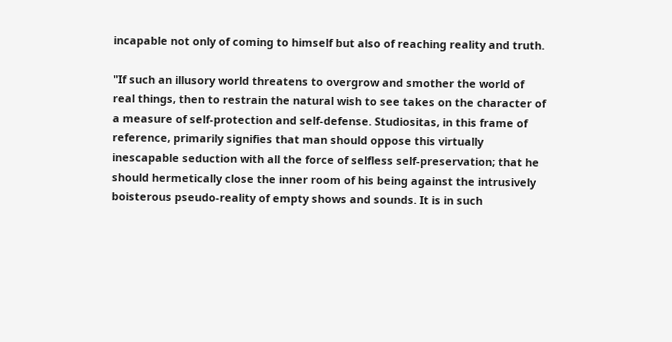incapable not only of coming to himself but also of reaching reality and truth.

"If such an illusory world threatens to overgrow and smother the world of real things, then to restrain the natural wish to see takes on the character of a measure of self-protection and self-defense. Studiositas, in this frame of reference, primarily signifies that man should oppose this virtually inescapable seduction with all the force of selfless self-preservation; that he should hermetically close the inner room of his being against the intrusively boisterous pseudo-reality of empty shows and sounds. It is in such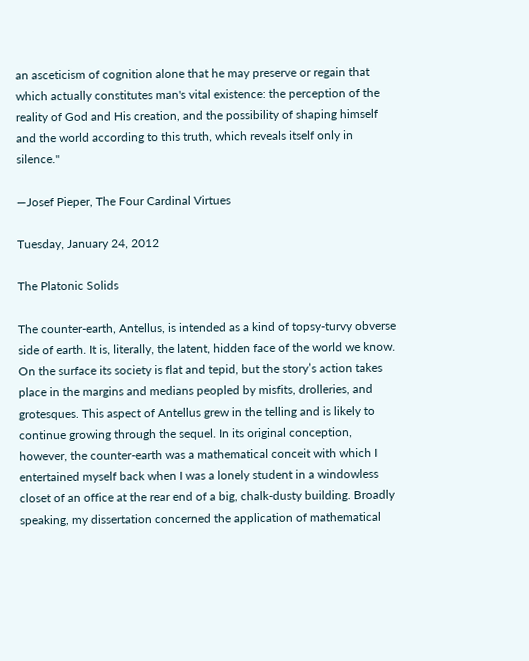an asceticism of cognition alone that he may preserve or regain that which actually constitutes man's vital existence: the perception of the reality of God and His creation, and the possibility of shaping himself and the world according to this truth, which reveals itself only in silence."

—Josef Pieper, The Four Cardinal Virtues

Tuesday, January 24, 2012

The Platonic Solids

The counter-earth, Antellus, is intended as a kind of topsy-turvy obverse side of earth. It is, literally, the latent, hidden face of the world we know. On the surface its society is flat and tepid, but the story’s action takes place in the margins and medians peopled by misfits, drolleries, and grotesques. This aspect of Antellus grew in the telling and is likely to continue growing through the sequel. In its original conception, however, the counter-earth was a mathematical conceit with which I entertained myself back when I was a lonely student in a windowless closet of an office at the rear end of a big, chalk-dusty building. Broadly speaking, my dissertation concerned the application of mathematical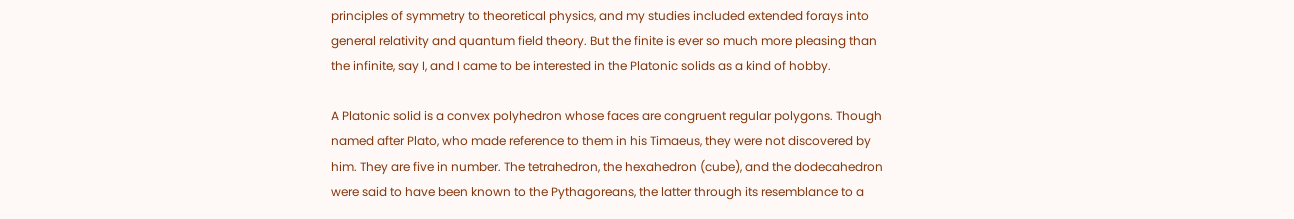principles of symmetry to theoretical physics, and my studies included extended forays into general relativity and quantum field theory. But the finite is ever so much more pleasing than the infinite, say I, and I came to be interested in the Platonic solids as a kind of hobby.

A Platonic solid is a convex polyhedron whose faces are congruent regular polygons. Though named after Plato, who made reference to them in his Timaeus, they were not discovered by him. They are five in number. The tetrahedron, the hexahedron (cube), and the dodecahedron were said to have been known to the Pythagoreans, the latter through its resemblance to a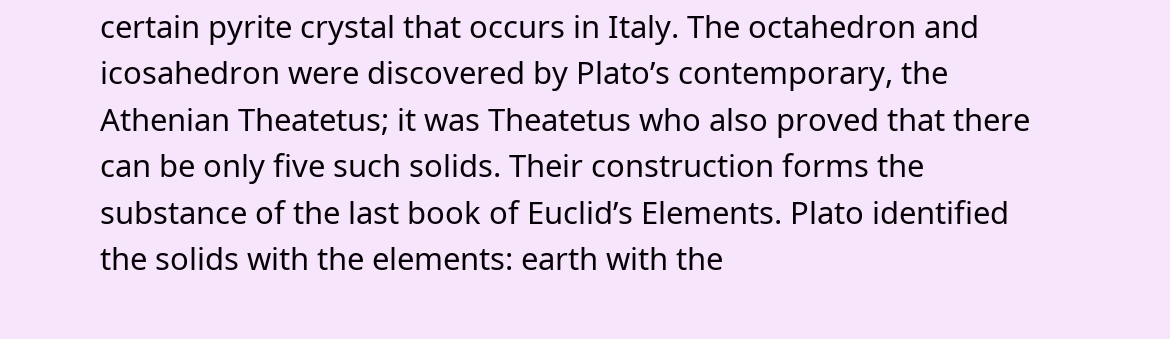certain pyrite crystal that occurs in Italy. The octahedron and icosahedron were discovered by Plato’s contemporary, the Athenian Theatetus; it was Theatetus who also proved that there can be only five such solids. Their construction forms the substance of the last book of Euclid’s Elements. Plato identified the solids with the elements: earth with the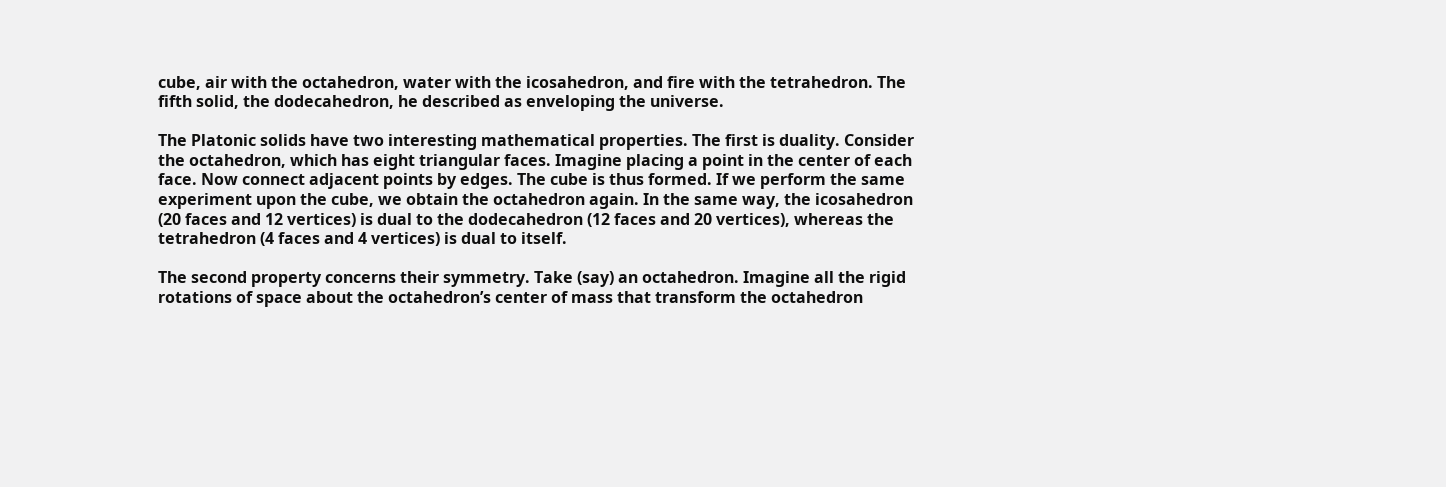cube, air with the octahedron, water with the icosahedron, and fire with the tetrahedron. The fifth solid, the dodecahedron, he described as enveloping the universe.

The Platonic solids have two interesting mathematical properties. The first is duality. Consider the octahedron, which has eight triangular faces. Imagine placing a point in the center of each face. Now connect adjacent points by edges. The cube is thus formed. If we perform the same experiment upon the cube, we obtain the octahedron again. In the same way, the icosahedron (20 faces and 12 vertices) is dual to the dodecahedron (12 faces and 20 vertices), whereas the tetrahedron (4 faces and 4 vertices) is dual to itself.

The second property concerns their symmetry. Take (say) an octahedron. Imagine all the rigid rotations of space about the octahedron’s center of mass that transform the octahedron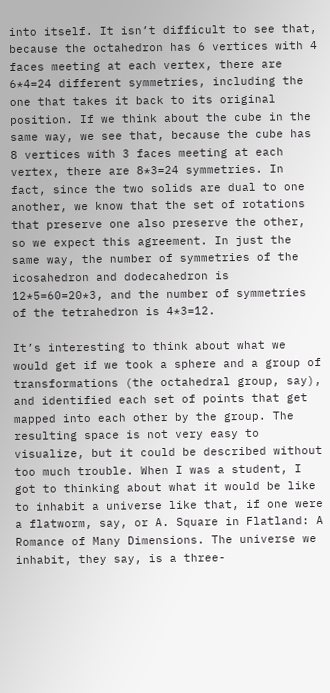into itself. It isn’t difficult to see that, because the octahedron has 6 vertices with 4 faces meeting at each vertex, there are 6*4=24 different symmetries, including the one that takes it back to its original position. If we think about the cube in the same way, we see that, because the cube has 8 vertices with 3 faces meeting at each vertex, there are 8*3=24 symmetries. In fact, since the two solids are dual to one another, we know that the set of rotations that preserve one also preserve the other, so we expect this agreement. In just the same way, the number of symmetries of the icosahedron and dodecahedron is 12*5=60=20*3, and the number of symmetries of the tetrahedron is 4*3=12.

It’s interesting to think about what we would get if we took a sphere and a group of transformations (the octahedral group, say), and identified each set of points that get mapped into each other by the group. The resulting space is not very easy to visualize, but it could be described without too much trouble. When I was a student, I got to thinking about what it would be like to inhabit a universe like that, if one were a flatworm, say, or A. Square in Flatland: A Romance of Many Dimensions. The universe we inhabit, they say, is a three-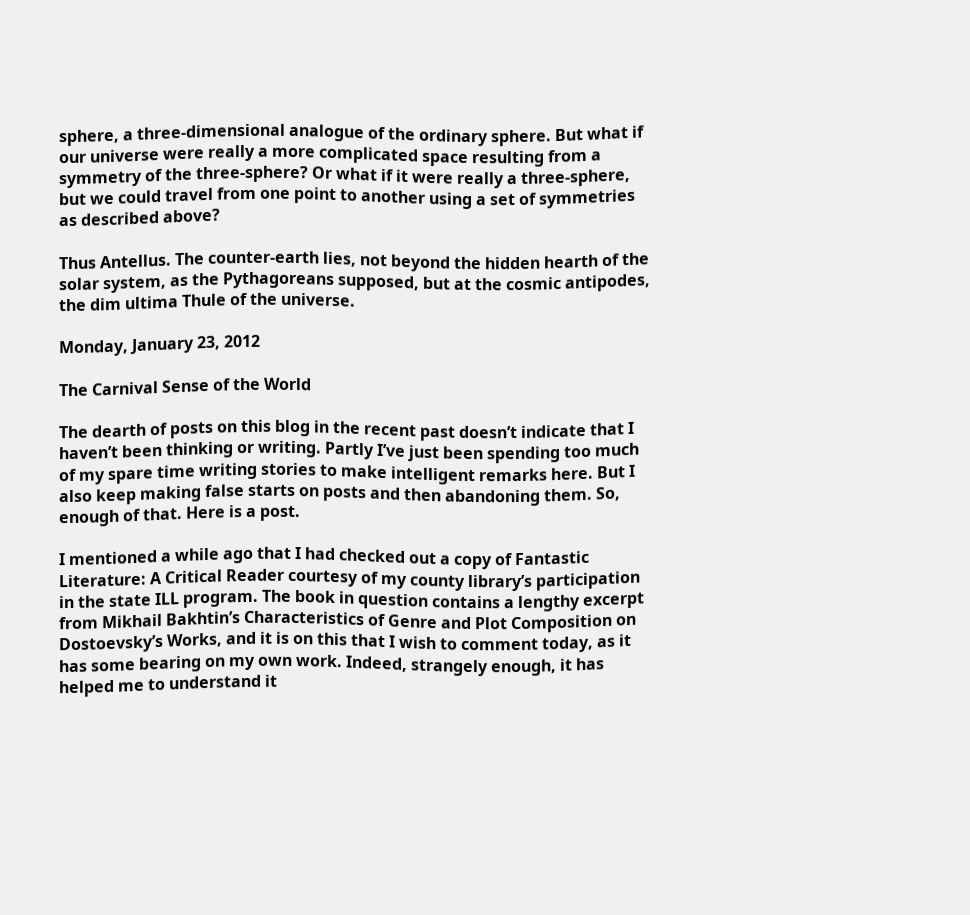sphere, a three-dimensional analogue of the ordinary sphere. But what if our universe were really a more complicated space resulting from a symmetry of the three-sphere? Or what if it were really a three-sphere, but we could travel from one point to another using a set of symmetries as described above?

Thus Antellus. The counter-earth lies, not beyond the hidden hearth of the solar system, as the Pythagoreans supposed, but at the cosmic antipodes, the dim ultima Thule of the universe.

Monday, January 23, 2012

The Carnival Sense of the World

The dearth of posts on this blog in the recent past doesn’t indicate that I haven’t been thinking or writing. Partly I’ve just been spending too much of my spare time writing stories to make intelligent remarks here. But I also keep making false starts on posts and then abandoning them. So, enough of that. Here is a post.

I mentioned a while ago that I had checked out a copy of Fantastic Literature: A Critical Reader courtesy of my county library’s participation in the state ILL program. The book in question contains a lengthy excerpt from Mikhail Bakhtin’s Characteristics of Genre and Plot Composition on Dostoevsky’s Works, and it is on this that I wish to comment today, as it has some bearing on my own work. Indeed, strangely enough, it has helped me to understand it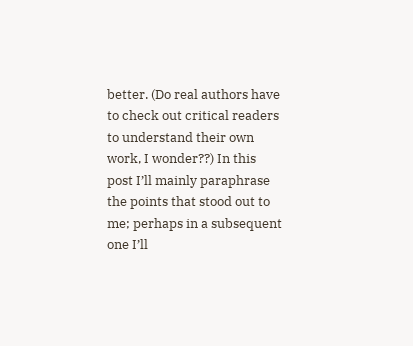better. (Do real authors have to check out critical readers to understand their own work, I wonder??) In this post I’ll mainly paraphrase the points that stood out to me; perhaps in a subsequent one I’ll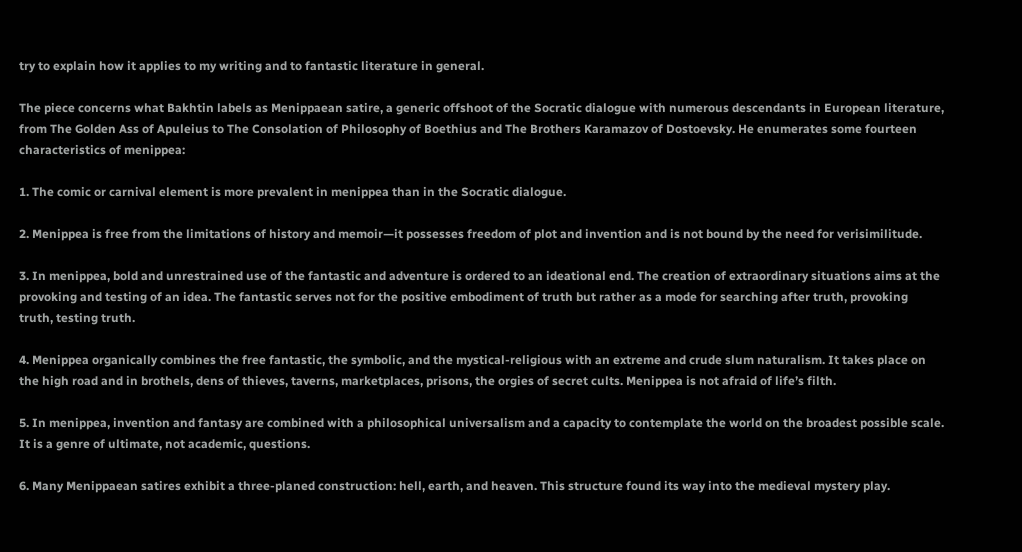try to explain how it applies to my writing and to fantastic literature in general.

The piece concerns what Bakhtin labels as Menippaean satire, a generic offshoot of the Socratic dialogue with numerous descendants in European literature, from The Golden Ass of Apuleius to The Consolation of Philosophy of Boethius and The Brothers Karamazov of Dostoevsky. He enumerates some fourteen characteristics of menippea:

1. The comic or carnival element is more prevalent in menippea than in the Socratic dialogue.

2. Menippea is free from the limitations of history and memoir—it possesses freedom of plot and invention and is not bound by the need for verisimilitude.

3. In menippea, bold and unrestrained use of the fantastic and adventure is ordered to an ideational end. The creation of extraordinary situations aims at the provoking and testing of an idea. The fantastic serves not for the positive embodiment of truth but rather as a mode for searching after truth, provoking truth, testing truth.

4. Menippea organically combines the free fantastic, the symbolic, and the mystical-religious with an extreme and crude slum naturalism. It takes place on the high road and in brothels, dens of thieves, taverns, marketplaces, prisons, the orgies of secret cults. Menippea is not afraid of life’s filth.

5. In menippea, invention and fantasy are combined with a philosophical universalism and a capacity to contemplate the world on the broadest possible scale. It is a genre of ultimate, not academic, questions.

6. Many Menippaean satires exhibit a three-planed construction: hell, earth, and heaven. This structure found its way into the medieval mystery play.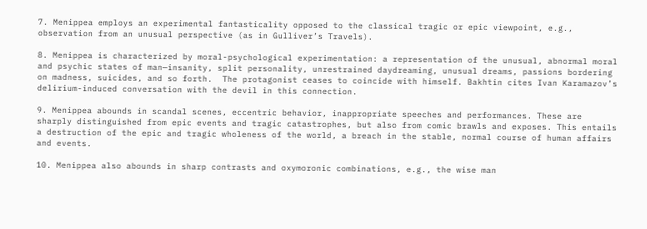7. Menippea employs an experimental fantasticality opposed to the classical tragic or epic viewpoint, e.g., observation from an unusual perspective (as in Gulliver’s Travels).

8. Menippea is characterized by moral-psychological experimentation: a representation of the unusual, abnormal moral and psychic states of man—insanity, split personality, unrestrained daydreaming, unusual dreams, passions bordering on madness, suicides, and so forth.  The protagonist ceases to coincide with himself. Bakhtin cites Ivan Karamazov’s delirium-induced conversation with the devil in this connection.

9. Menippea abounds in scandal scenes, eccentric behavior, inappropriate speeches and performances. These are sharply distinguished from epic events and tragic catastrophes, but also from comic brawls and exposes. This entails a destruction of the epic and tragic wholeness of the world, a breach in the stable, normal course of human affairs and events.

10. Menippea also abounds in sharp contrasts and oxymoronic combinations, e.g., the wise man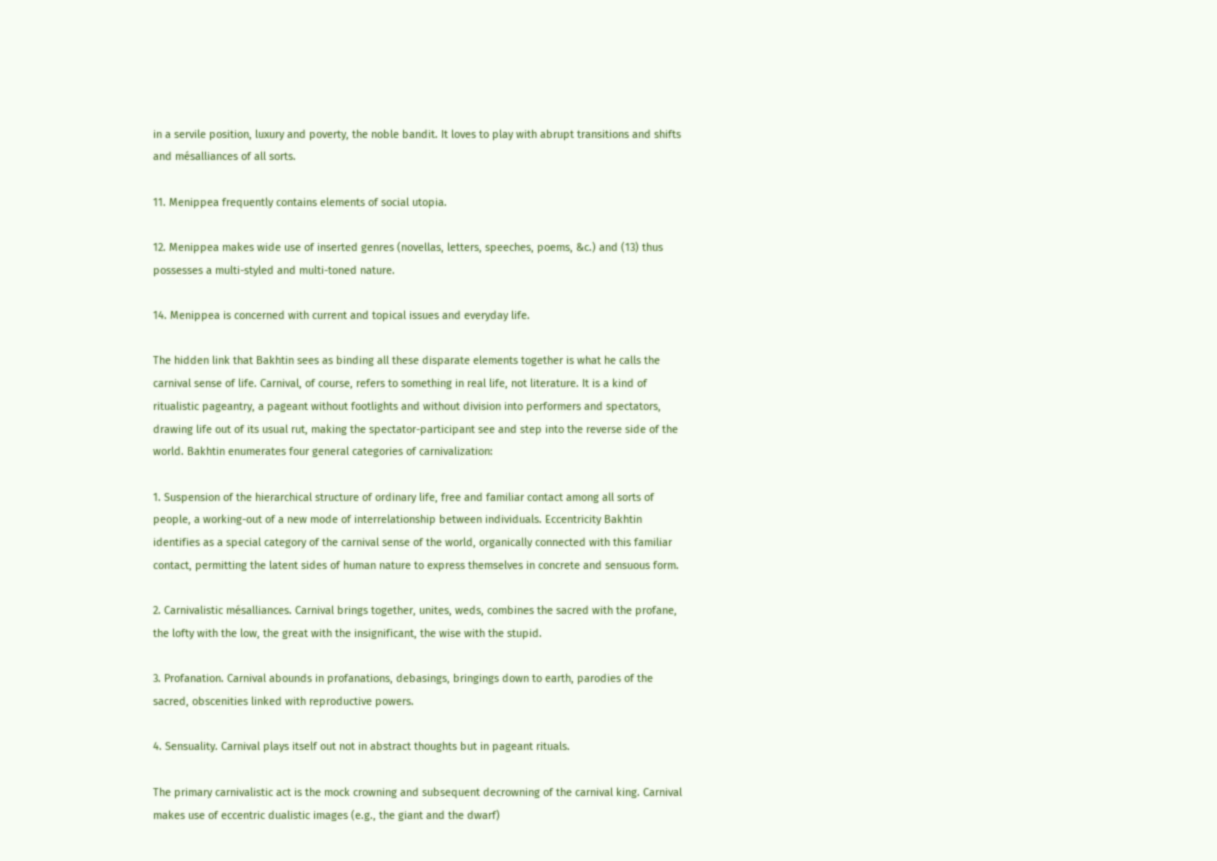in a servile position, luxury and poverty, the noble bandit. It loves to play with abrupt transitions and shifts and mésalliances of all sorts.

11. Menippea frequently contains elements of social utopia.

12. Menippea makes wide use of inserted genres (novellas, letters, speeches, poems, &c.) and (13) thus possesses a multi-styled and multi-toned nature.

14. Menippea is concerned with current and topical issues and everyday life.

The hidden link that Bakhtin sees as binding all these disparate elements together is what he calls the carnival sense of life. Carnival, of course, refers to something in real life, not literature. It is a kind of ritualistic pageantry, a pageant without footlights and without division into performers and spectators, drawing life out of its usual rut, making the spectator-participant see and step into the reverse side of the world. Bakhtin enumerates four general categories of carnivalization:

1. Suspension of the hierarchical structure of ordinary life, free and familiar contact among all sorts of people, a working-out of a new mode of interrelationship between individuals. Eccentricity Bakhtin identifies as a special category of the carnival sense of the world, organically connected with this familiar contact, permitting the latent sides of human nature to express themselves in concrete and sensuous form.

2. Carnivalistic mésalliances. Carnival brings together, unites, weds, combines the sacred with the profane, the lofty with the low, the great with the insignificant, the wise with the stupid.

3. Profanation. Carnival abounds in profanations, debasings, bringings down to earth, parodies of the sacred, obscenities linked with reproductive powers.

4. Sensuality. Carnival plays itself out not in abstract thoughts but in pageant rituals.

The primary carnivalistic act is the mock crowning and subsequent decrowning of the carnival king. Carnival makes use of eccentric dualistic images (e.g., the giant and the dwarf)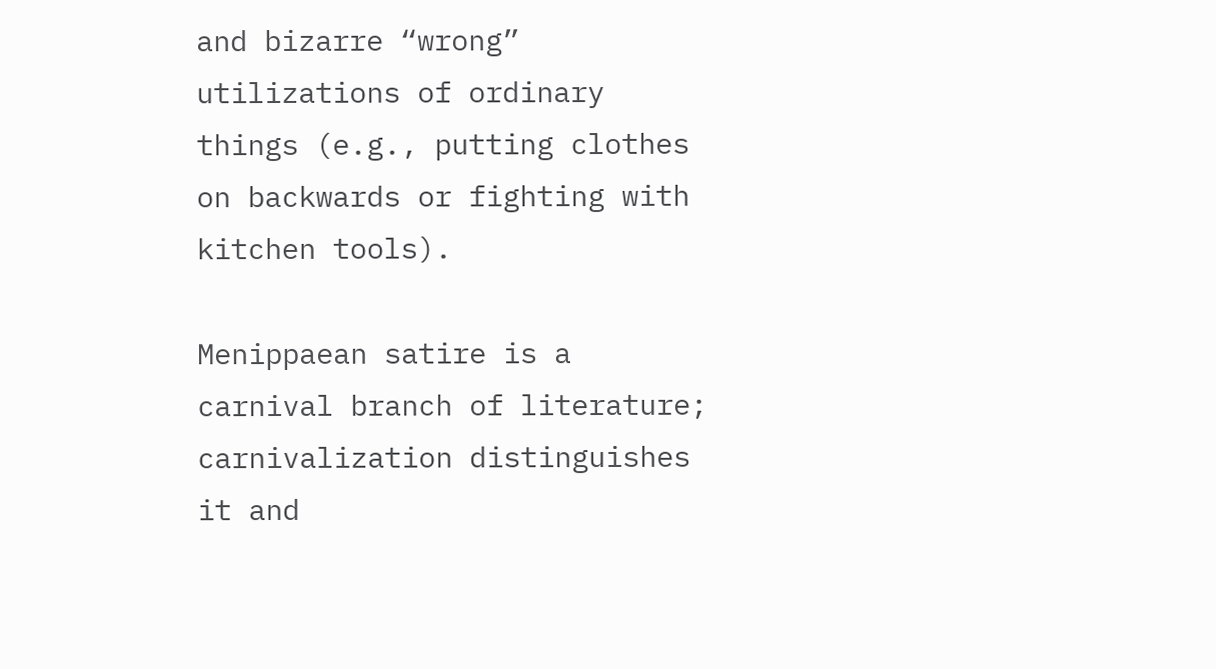and bizarre “wrong” utilizations of ordinary things (e.g., putting clothes on backwards or fighting with kitchen tools).

Menippaean satire is a carnival branch of literature; carnivalization distinguishes it and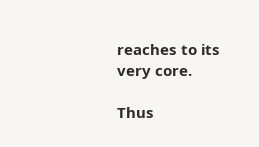reaches to its very core.

Thus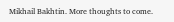Mikhail Bakhtin. More thoughts to come.